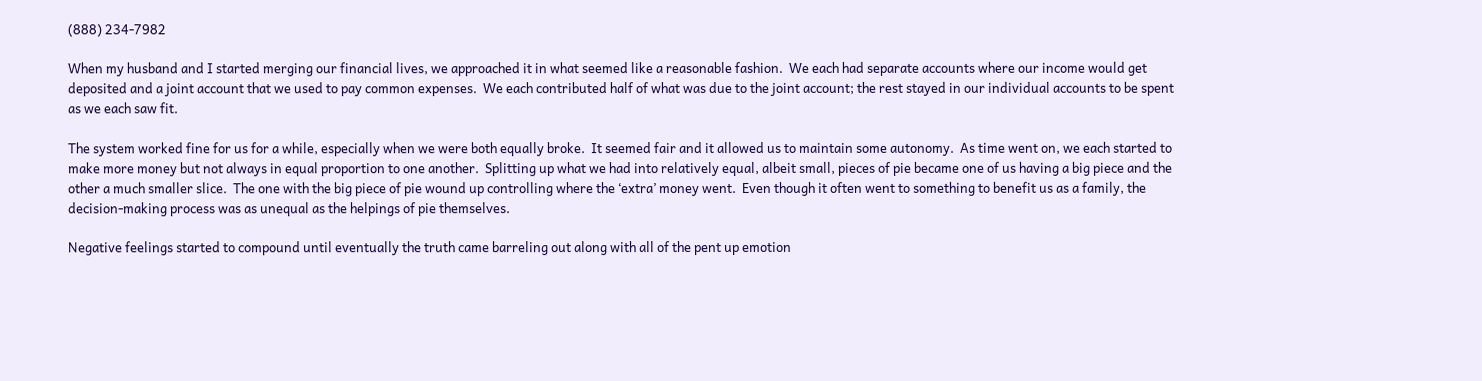(888) 234-7982

When my husband and I started merging our financial lives, we approached it in what seemed like a reasonable fashion.  We each had separate accounts where our income would get deposited and a joint account that we used to pay common expenses.  We each contributed half of what was due to the joint account; the rest stayed in our individual accounts to be spent as we each saw fit.

The system worked fine for us for a while, especially when we were both equally broke.  It seemed fair and it allowed us to maintain some autonomy.  As time went on, we each started to make more money but not always in equal proportion to one another.  Splitting up what we had into relatively equal, albeit small, pieces of pie became one of us having a big piece and the other a much smaller slice.  The one with the big piece of pie wound up controlling where the ‘extra’ money went.  Even though it often went to something to benefit us as a family, the decision-making process was as unequal as the helpings of pie themselves.

Negative feelings started to compound until eventually the truth came barreling out along with all of the pent up emotion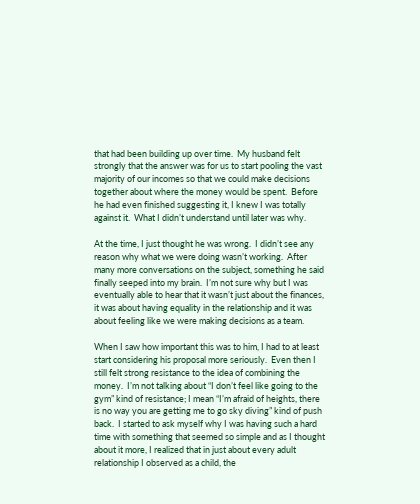that had been building up over time.  My husband felt strongly that the answer was for us to start pooling the vast majority of our incomes so that we could make decisions together about where the money would be spent.  Before he had even finished suggesting it, I knew I was totally against it.  What I didn’t understand until later was why.

At the time, I just thought he was wrong.  I didn’t see any reason why what we were doing wasn’t working.  After many more conversations on the subject, something he said finally seeped into my brain.  I’m not sure why but I was eventually able to hear that it wasn’t just about the finances, it was about having equality in the relationship and it was about feeling like we were making decisions as a team.

When I saw how important this was to him, I had to at least start considering his proposal more seriously.  Even then I still felt strong resistance to the idea of combining the money.  I’m not talking about “I don’t feel like going to the gym” kind of resistance; I mean “I’m afraid of heights, there is no way you are getting me to go sky diving” kind of push back.  I started to ask myself why I was having such a hard time with something that seemed so simple and as I thought about it more, I realized that in just about every adult relationship I observed as a child, the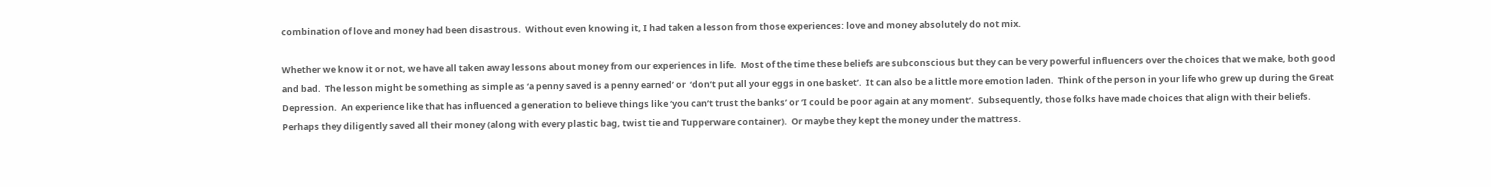combination of love and money had been disastrous.  Without even knowing it, I had taken a lesson from those experiences: love and money absolutely do not mix.

Whether we know it or not, we have all taken away lessons about money from our experiences in life.  Most of the time these beliefs are subconscious but they can be very powerful influencers over the choices that we make, both good and bad.  The lesson might be something as simple as ‘a penny saved is a penny earned’ or  ‘don’t put all your eggs in one basket’.  It can also be a little more emotion laden.  Think of the person in your life who grew up during the Great Depression.  An experience like that has influenced a generation to believe things like ‘you can’t trust the banks’ or ‘I could be poor again at any moment’.  Subsequently, those folks have made choices that align with their beliefs.  Perhaps they diligently saved all their money (along with every plastic bag, twist tie and Tupperware container).  Or maybe they kept the money under the mattress.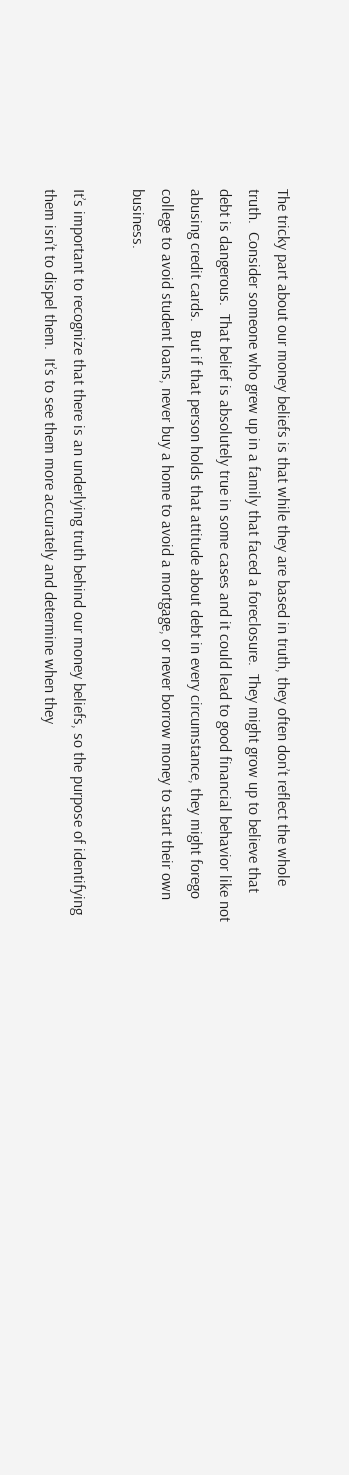The tricky part about our money beliefs is that while they are based in truth, they often don’t reflect the whole truth.  Consider someone who grew up in a family that faced a foreclosure.  They might grow up to believe that debt is dangerous.  That belief is absolutely true in some cases and it could lead to good financial behavior like not abusing credit cards.  But if that person holds that attitude about debt in every circumstance, they might forego college to avoid student loans, never buy a home to avoid a mortgage, or never borrow money to start their own business.

It’s important to recognize that there is an underlying truth behind our money beliefs, so the purpose of identifying them isn’t to dispel them.  It’s to see them more accurately and determine when they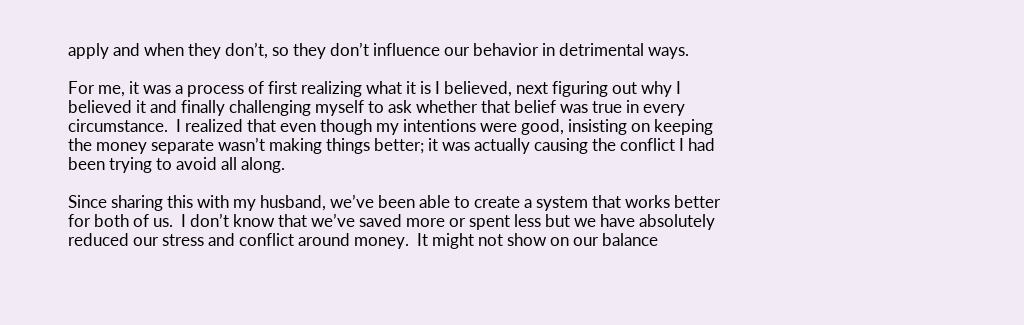apply and when they don’t, so they don’t influence our behavior in detrimental ways.

For me, it was a process of first realizing what it is I believed, next figuring out why I believed it and finally challenging myself to ask whether that belief was true in every circumstance.  I realized that even though my intentions were good, insisting on keeping the money separate wasn’t making things better; it was actually causing the conflict I had been trying to avoid all along.

Since sharing this with my husband, we’ve been able to create a system that works better for both of us.  I don’t know that we’ve saved more or spent less but we have absolutely reduced our stress and conflict around money.  It might not show on our balance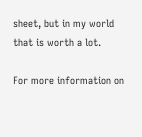sheet, but in my world that is worth a lot.

For more information on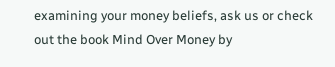examining your money beliefs, ask us or check out the book Mind Over Money by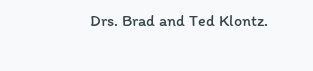Drs. Brad and Ted Klontz.